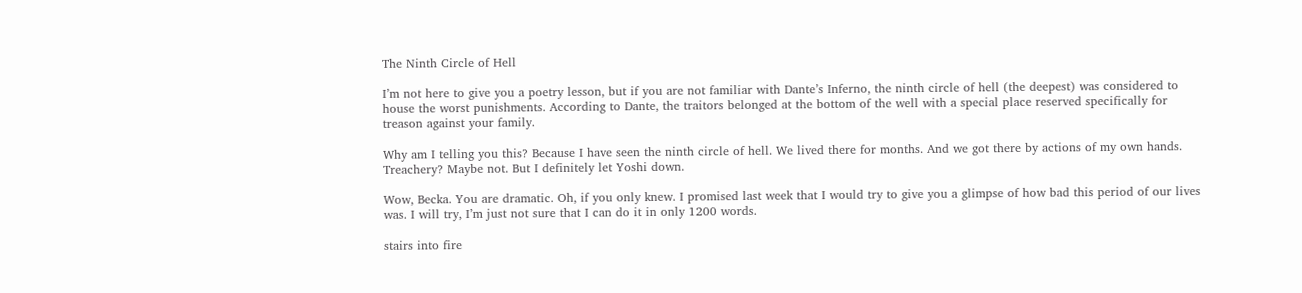The Ninth Circle of Hell

I’m not here to give you a poetry lesson, but if you are not familiar with Dante’s Inferno, the ninth circle of hell (the deepest) was considered to house the worst punishments. According to Dante, the traitors belonged at the bottom of the well with a special place reserved specifically for treason against your family.

Why am I telling you this? Because I have seen the ninth circle of hell. We lived there for months. And we got there by actions of my own hands. Treachery? Maybe not. But I definitely let Yoshi down.

Wow, Becka. You are dramatic. Oh, if you only knew. I promised last week that I would try to give you a glimpse of how bad this period of our lives was. I will try, I’m just not sure that I can do it in only 1200 words.

stairs into fire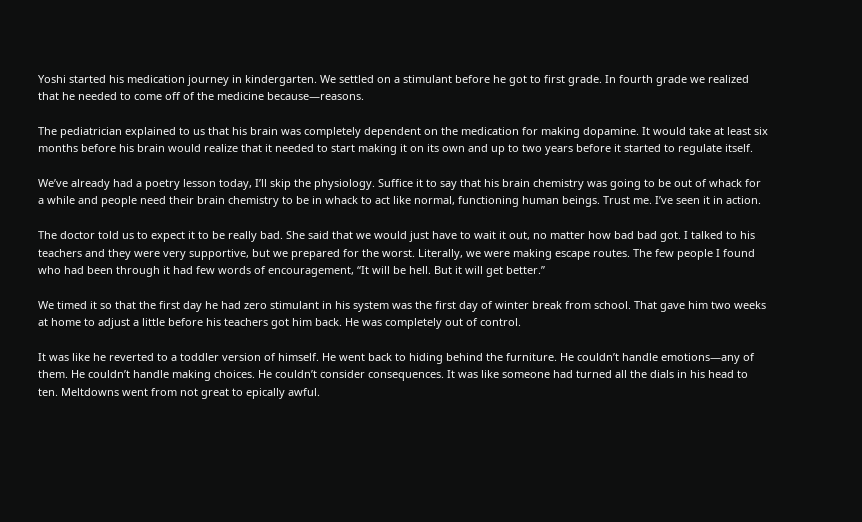Yoshi started his medication journey in kindergarten. We settled on a stimulant before he got to first grade. In fourth grade we realized that he needed to come off of the medicine because—reasons.

The pediatrician explained to us that his brain was completely dependent on the medication for making dopamine. It would take at least six months before his brain would realize that it needed to start making it on its own and up to two years before it started to regulate itself.

We’ve already had a poetry lesson today, I’ll skip the physiology. Suffice it to say that his brain chemistry was going to be out of whack for a while and people need their brain chemistry to be in whack to act like normal, functioning human beings. Trust me. I’ve seen it in action.

The doctor told us to expect it to be really bad. She said that we would just have to wait it out, no matter how bad bad got. I talked to his teachers and they were very supportive, but we prepared for the worst. Literally, we were making escape routes. The few people I found who had been through it had few words of encouragement, “It will be hell. But it will get better.”

We timed it so that the first day he had zero stimulant in his system was the first day of winter break from school. That gave him two weeks at home to adjust a little before his teachers got him back. He was completely out of control.

It was like he reverted to a toddler version of himself. He went back to hiding behind the furniture. He couldn’t handle emotions—any of them. He couldn’t handle making choices. He couldn’t consider consequences. It was like someone had turned all the dials in his head to ten. Meltdowns went from not great to epically awful.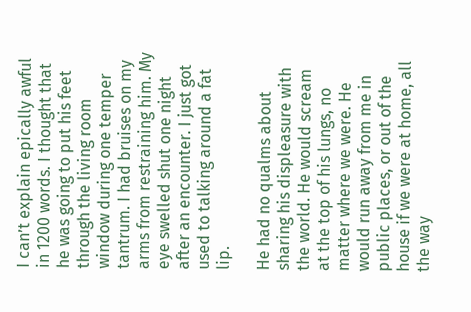I can’t explain epically awful in 1200 words. I thought that he was going to put his feet through the living room window during one temper tantrum. I had bruises on my arms from restraining him. My eye swelled shut one night after an encounter. I just got used to talking around a fat lip.

He had no qualms about sharing his displeasure with the world. He would scream at the top of his lungs, no matter where we were. He would run away from me in public places, or out of the house if we were at home, all the way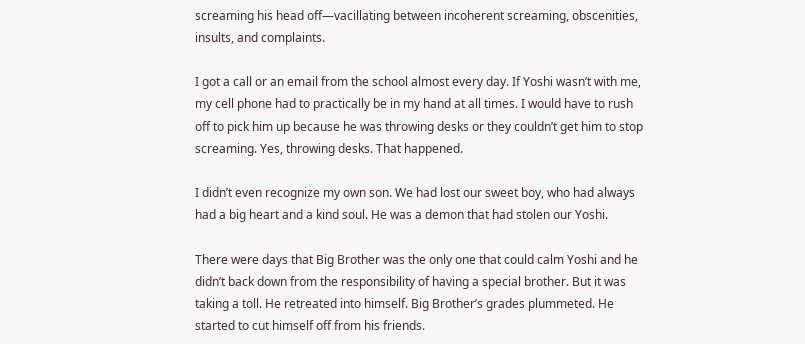screaming his head off—vacillating between incoherent screaming, obscenities, insults, and complaints.

I got a call or an email from the school almost every day. If Yoshi wasn’t with me, my cell phone had to practically be in my hand at all times. I would have to rush off to pick him up because he was throwing desks or they couldn’t get him to stop screaming. Yes, throwing desks. That happened.

I didn’t even recognize my own son. We had lost our sweet boy, who had always had a big heart and a kind soul. He was a demon that had stolen our Yoshi.

There were days that Big Brother was the only one that could calm Yoshi and he didn’t back down from the responsibility of having a special brother. But it was taking a toll. He retreated into himself. Big Brother’s grades plummeted. He started to cut himself off from his friends.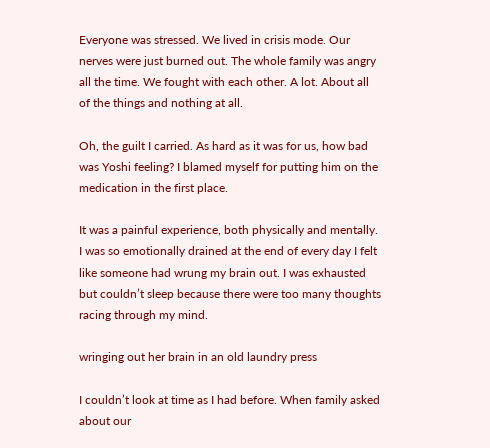Everyone was stressed. We lived in crisis mode. Our nerves were just burned out. The whole family was angry all the time. We fought with each other. A lot. About all of the things and nothing at all.

Oh, the guilt I carried. As hard as it was for us, how bad was Yoshi feeling? I blamed myself for putting him on the medication in the first place.

It was a painful experience, both physically and mentally. I was so emotionally drained at the end of every day I felt like someone had wrung my brain out. I was exhausted but couldn’t sleep because there were too many thoughts racing through my mind.

wringing out her brain in an old laundry press

I couldn’t look at time as I had before. When family asked about our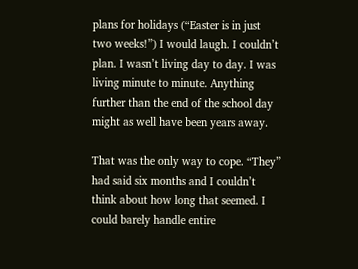plans for holidays (“Easter is in just two weeks!”) I would laugh. I couldn’t plan. I wasn’t living day to day. I was living minute to minute. Anything further than the end of the school day might as well have been years away.

That was the only way to cope. “They” had said six months and I couldn’t think about how long that seemed. I could barely handle entire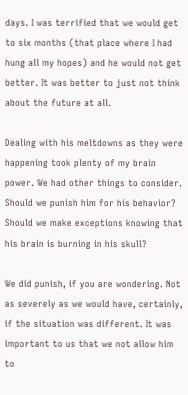days. I was terrified that we would get to six months (that place where I had hung all my hopes) and he would not get better. It was better to just not think about the future at all.

Dealing with his meltdowns as they were happening took plenty of my brain power. We had other things to consider. Should we punish him for his behavior? Should we make exceptions knowing that his brain is burning in his skull?

We did punish, if you are wondering. Not as severely as we would have, certainly, if the situation was different. It was important to us that we not allow him to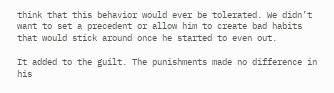think that this behavior would ever be tolerated. We didn’t want to set a precedent or allow him to create bad habits that would stick around once he started to even out.

It added to the guilt. The punishments made no difference in his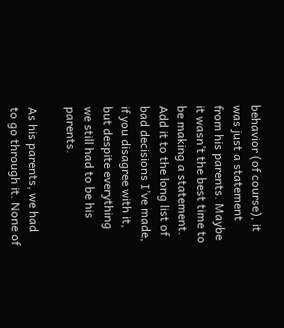behavior (of course), it was just a statement from his parents. Maybe it wasn’t the best time to be making a statement. Add it to the long list of bad decisions I’ve made, if you disagree with it, but despite everything we still had to be his parents.

As his parents, we had to go through it. None of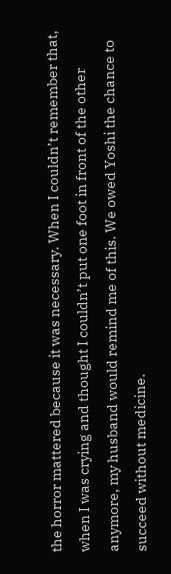the horror mattered because it was necessary. When I couldn’t remember that, when I was crying and thought I couldn’t put one foot in front of the other anymore, my husband would remind me of this. We owed Yoshi the chance to succeed without medicine.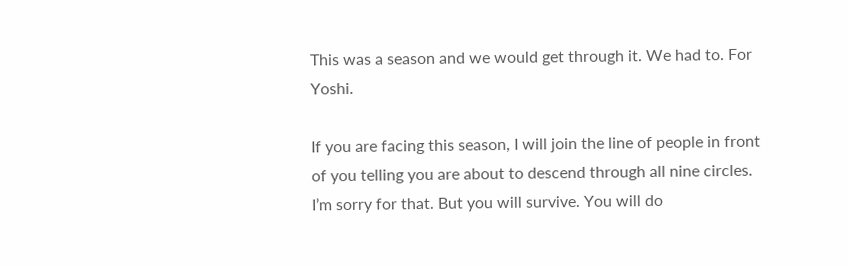This was a season and we would get through it. We had to. For Yoshi.

If you are facing this season, I will join the line of people in front of you telling you are about to descend through all nine circles. I’m sorry for that. But you will survive. You will do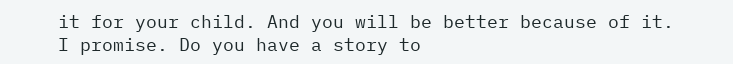it for your child. And you will be better because of it. I promise. Do you have a story to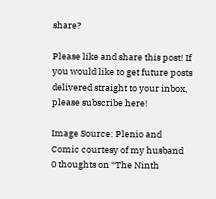share?

Please like and share this post! If you would like to get future posts delivered straight to your inbox, please subscribe here!

Image Source: Plenio and
Comic courtesy of my husband
0 thoughts on “The Ninth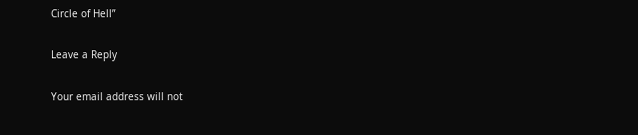Circle of Hell”

Leave a Reply

Your email address will not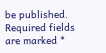be published. Required fields are marked *